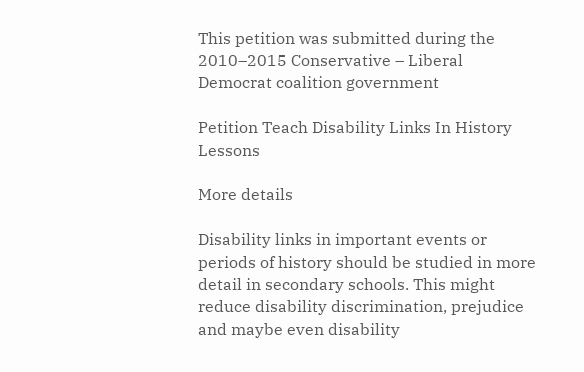This petition was submitted during the 2010–2015 Conservative – Liberal Democrat coalition government

Petition Teach Disability Links In History Lessons

More details

Disability links in important events or periods of history should be studied in more detail in secondary schools. This might reduce disability discrimination, prejudice and maybe even disability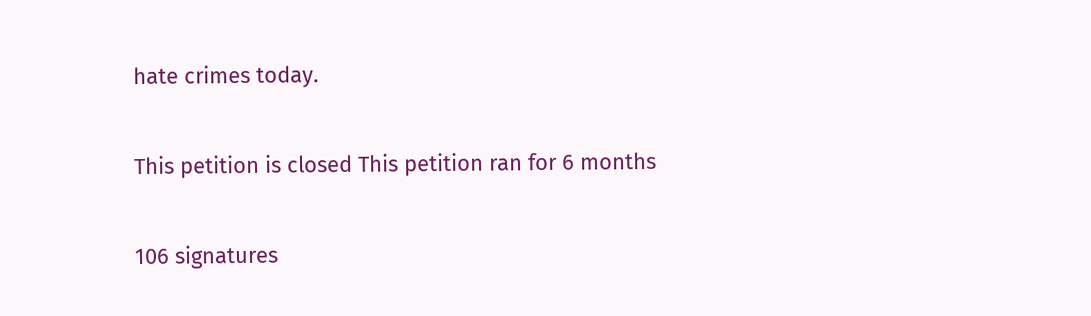hate crimes today.

This petition is closed This petition ran for 6 months

106 signatures